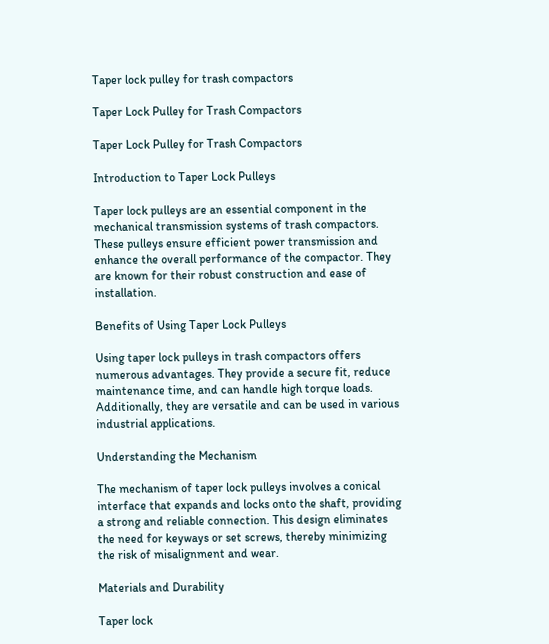Taper lock pulley for trash compactors

Taper Lock Pulley for Trash Compactors

Taper Lock Pulley for Trash Compactors

Introduction to Taper Lock Pulleys

Taper lock pulleys are an essential component in the mechanical transmission systems of trash compactors. These pulleys ensure efficient power transmission and enhance the overall performance of the compactor. They are known for their robust construction and ease of installation.

Benefits of Using Taper Lock Pulleys

Using taper lock pulleys in trash compactors offers numerous advantages. They provide a secure fit, reduce maintenance time, and can handle high torque loads. Additionally, they are versatile and can be used in various industrial applications.

Understanding the Mechanism

The mechanism of taper lock pulleys involves a conical interface that expands and locks onto the shaft, providing a strong and reliable connection. This design eliminates the need for keyways or set screws, thereby minimizing the risk of misalignment and wear.

Materials and Durability

Taper lock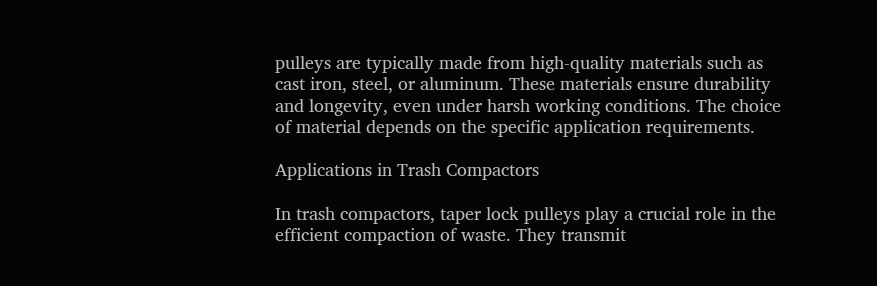pulleys are typically made from high-quality materials such as cast iron, steel, or aluminum. These materials ensure durability and longevity, even under harsh working conditions. The choice of material depends on the specific application requirements.

Applications in Trash Compactors

In trash compactors, taper lock pulleys play a crucial role in the efficient compaction of waste. They transmit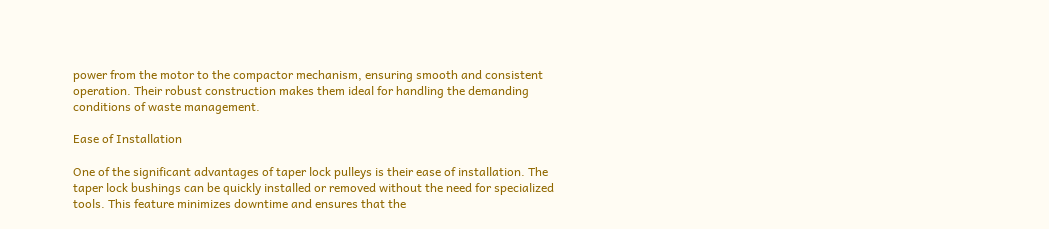power from the motor to the compactor mechanism, ensuring smooth and consistent operation. Their robust construction makes them ideal for handling the demanding conditions of waste management.

Ease of Installation

One of the significant advantages of taper lock pulleys is their ease of installation. The taper lock bushings can be quickly installed or removed without the need for specialized tools. This feature minimizes downtime and ensures that the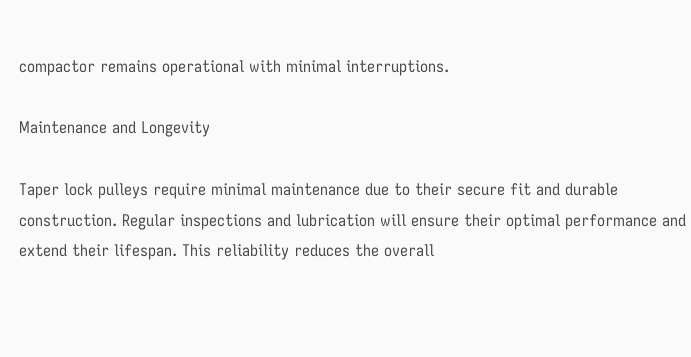compactor remains operational with minimal interruptions.

Maintenance and Longevity

Taper lock pulleys require minimal maintenance due to their secure fit and durable construction. Regular inspections and lubrication will ensure their optimal performance and extend their lifespan. This reliability reduces the overall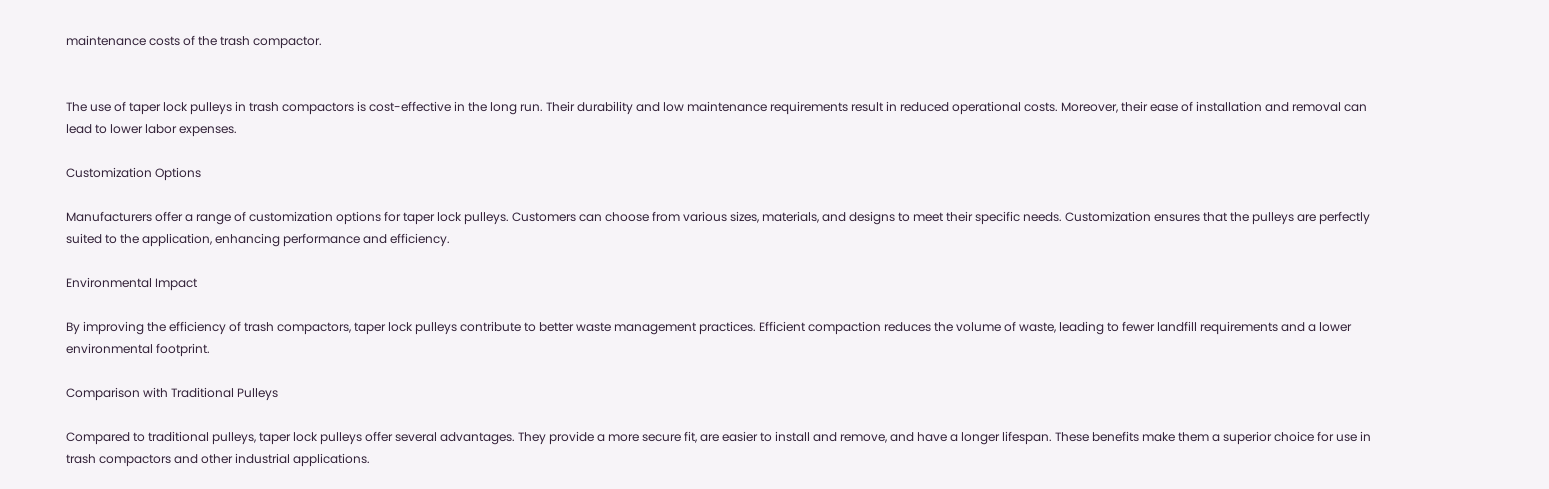maintenance costs of the trash compactor.


The use of taper lock pulleys in trash compactors is cost-effective in the long run. Their durability and low maintenance requirements result in reduced operational costs. Moreover, their ease of installation and removal can lead to lower labor expenses.

Customization Options

Manufacturers offer a range of customization options for taper lock pulleys. Customers can choose from various sizes, materials, and designs to meet their specific needs. Customization ensures that the pulleys are perfectly suited to the application, enhancing performance and efficiency.

Environmental Impact

By improving the efficiency of trash compactors, taper lock pulleys contribute to better waste management practices. Efficient compaction reduces the volume of waste, leading to fewer landfill requirements and a lower environmental footprint.

Comparison with Traditional Pulleys

Compared to traditional pulleys, taper lock pulleys offer several advantages. They provide a more secure fit, are easier to install and remove, and have a longer lifespan. These benefits make them a superior choice for use in trash compactors and other industrial applications.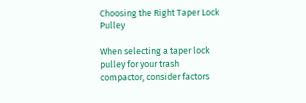Choosing the Right Taper Lock Pulley

When selecting a taper lock pulley for your trash compactor, consider factors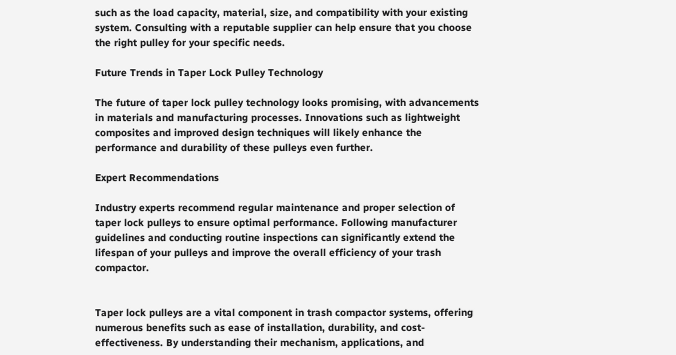such as the load capacity, material, size, and compatibility with your existing system. Consulting with a reputable supplier can help ensure that you choose the right pulley for your specific needs.

Future Trends in Taper Lock Pulley Technology

The future of taper lock pulley technology looks promising, with advancements in materials and manufacturing processes. Innovations such as lightweight composites and improved design techniques will likely enhance the performance and durability of these pulleys even further.

Expert Recommendations

Industry experts recommend regular maintenance and proper selection of taper lock pulleys to ensure optimal performance. Following manufacturer guidelines and conducting routine inspections can significantly extend the lifespan of your pulleys and improve the overall efficiency of your trash compactor.


Taper lock pulleys are a vital component in trash compactor systems, offering numerous benefits such as ease of installation, durability, and cost-effectiveness. By understanding their mechanism, applications, and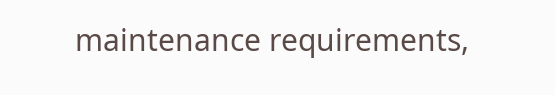maintenance requirements,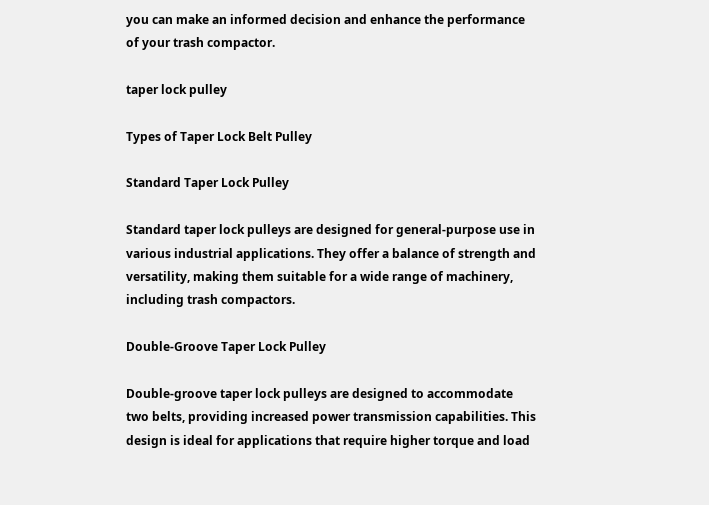you can make an informed decision and enhance the performance of your trash compactor.

taper lock pulley

Types of Taper Lock Belt Pulley

Standard Taper Lock Pulley

Standard taper lock pulleys are designed for general-purpose use in various industrial applications. They offer a balance of strength and versatility, making them suitable for a wide range of machinery, including trash compactors.

Double-Groove Taper Lock Pulley

Double-groove taper lock pulleys are designed to accommodate two belts, providing increased power transmission capabilities. This design is ideal for applications that require higher torque and load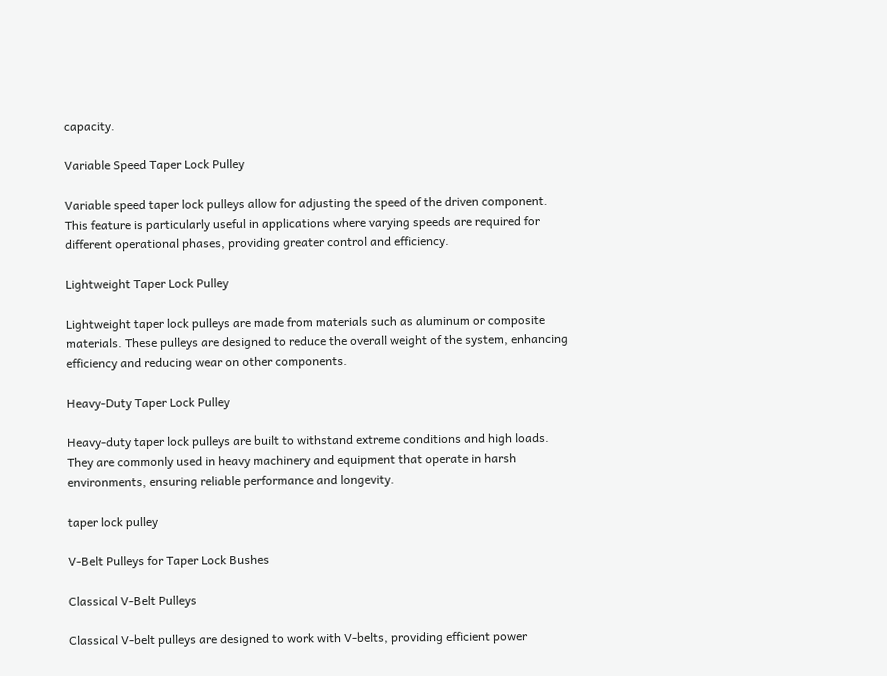capacity.

Variable Speed Taper Lock Pulley

Variable speed taper lock pulleys allow for adjusting the speed of the driven component. This feature is particularly useful in applications where varying speeds are required for different operational phases, providing greater control and efficiency.

Lightweight Taper Lock Pulley

Lightweight taper lock pulleys are made from materials such as aluminum or composite materials. These pulleys are designed to reduce the overall weight of the system, enhancing efficiency and reducing wear on other components.

Heavy-Duty Taper Lock Pulley

Heavy-duty taper lock pulleys are built to withstand extreme conditions and high loads. They are commonly used in heavy machinery and equipment that operate in harsh environments, ensuring reliable performance and longevity.

taper lock pulley

V-Belt Pulleys for Taper Lock Bushes

Classical V-Belt Pulleys

Classical V-belt pulleys are designed to work with V-belts, providing efficient power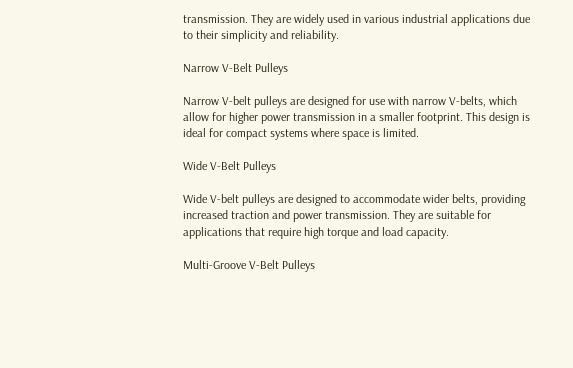transmission. They are widely used in various industrial applications due to their simplicity and reliability.

Narrow V-Belt Pulleys

Narrow V-belt pulleys are designed for use with narrow V-belts, which allow for higher power transmission in a smaller footprint. This design is ideal for compact systems where space is limited.

Wide V-Belt Pulleys

Wide V-belt pulleys are designed to accommodate wider belts, providing increased traction and power transmission. They are suitable for applications that require high torque and load capacity.

Multi-Groove V-Belt Pulleys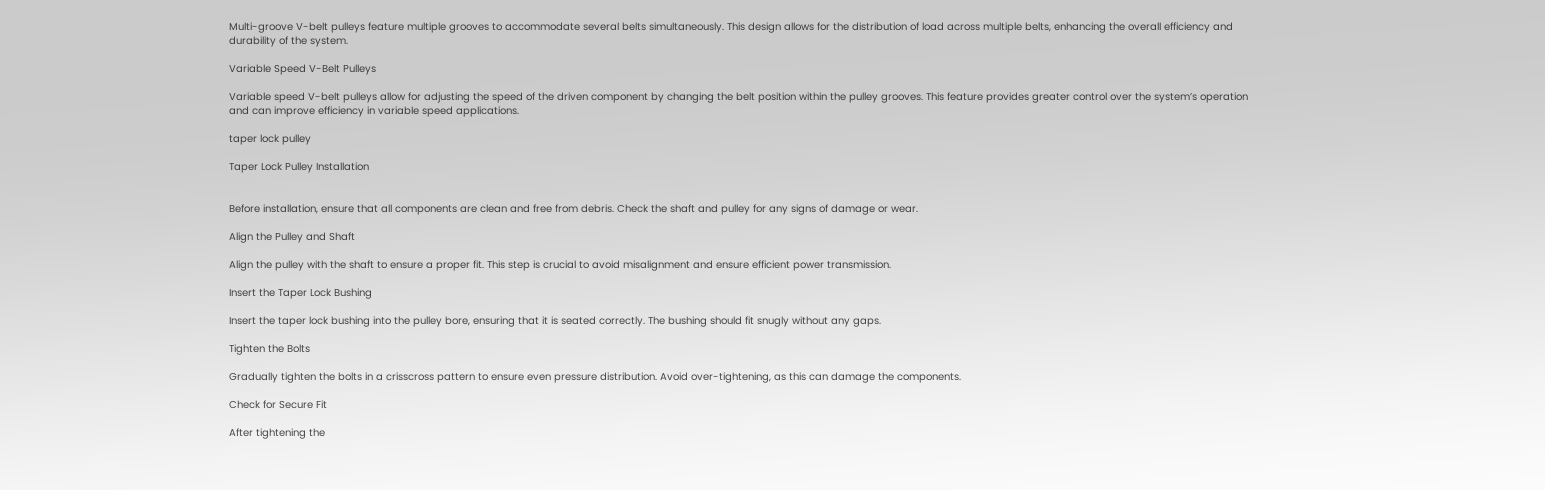Multi-groove V-belt pulleys feature multiple grooves to accommodate several belts simultaneously. This design allows for the distribution of load across multiple belts, enhancing the overall efficiency and durability of the system.

Variable Speed V-Belt Pulleys

Variable speed V-belt pulleys allow for adjusting the speed of the driven component by changing the belt position within the pulley grooves. This feature provides greater control over the system’s operation and can improve efficiency in variable speed applications.

taper lock pulley

Taper Lock Pulley Installation


Before installation, ensure that all components are clean and free from debris. Check the shaft and pulley for any signs of damage or wear.

Align the Pulley and Shaft

Align the pulley with the shaft to ensure a proper fit. This step is crucial to avoid misalignment and ensure efficient power transmission.

Insert the Taper Lock Bushing

Insert the taper lock bushing into the pulley bore, ensuring that it is seated correctly. The bushing should fit snugly without any gaps.

Tighten the Bolts

Gradually tighten the bolts in a crisscross pattern to ensure even pressure distribution. Avoid over-tightening, as this can damage the components.

Check for Secure Fit

After tightening the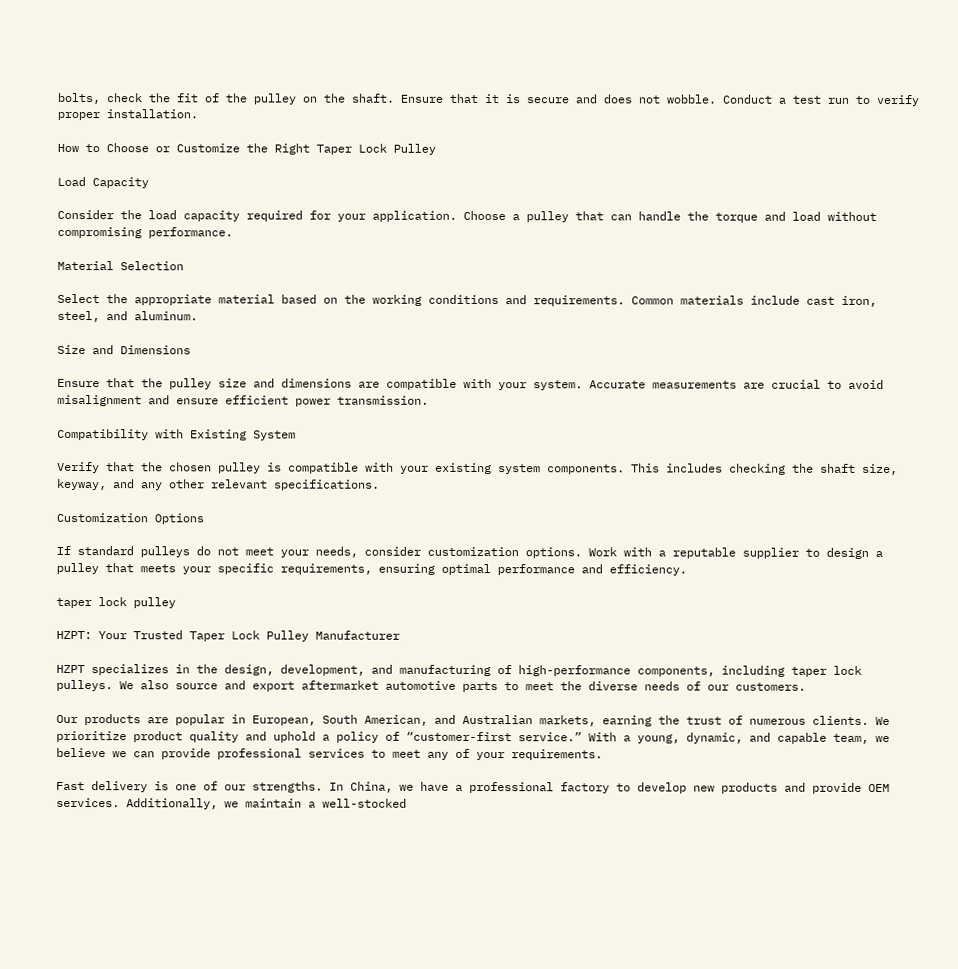bolts, check the fit of the pulley on the shaft. Ensure that it is secure and does not wobble. Conduct a test run to verify proper installation.

How to Choose or Customize the Right Taper Lock Pulley

Load Capacity

Consider the load capacity required for your application. Choose a pulley that can handle the torque and load without compromising performance.

Material Selection

Select the appropriate material based on the working conditions and requirements. Common materials include cast iron, steel, and aluminum.

Size and Dimensions

Ensure that the pulley size and dimensions are compatible with your system. Accurate measurements are crucial to avoid misalignment and ensure efficient power transmission.

Compatibility with Existing System

Verify that the chosen pulley is compatible with your existing system components. This includes checking the shaft size, keyway, and any other relevant specifications.

Customization Options

If standard pulleys do not meet your needs, consider customization options. Work with a reputable supplier to design a pulley that meets your specific requirements, ensuring optimal performance and efficiency.

taper lock pulley

HZPT: Your Trusted Taper Lock Pulley Manufacturer

HZPT specializes in the design, development, and manufacturing of high-performance components, including taper lock pulleys. We also source and export aftermarket automotive parts to meet the diverse needs of our customers.

Our products are popular in European, South American, and Australian markets, earning the trust of numerous clients. We prioritize product quality and uphold a policy of “customer-first service.” With a young, dynamic, and capable team, we believe we can provide professional services to meet any of your requirements.

Fast delivery is one of our strengths. In China, we have a professional factory to develop new products and provide OEM services. Additionally, we maintain a well-stocked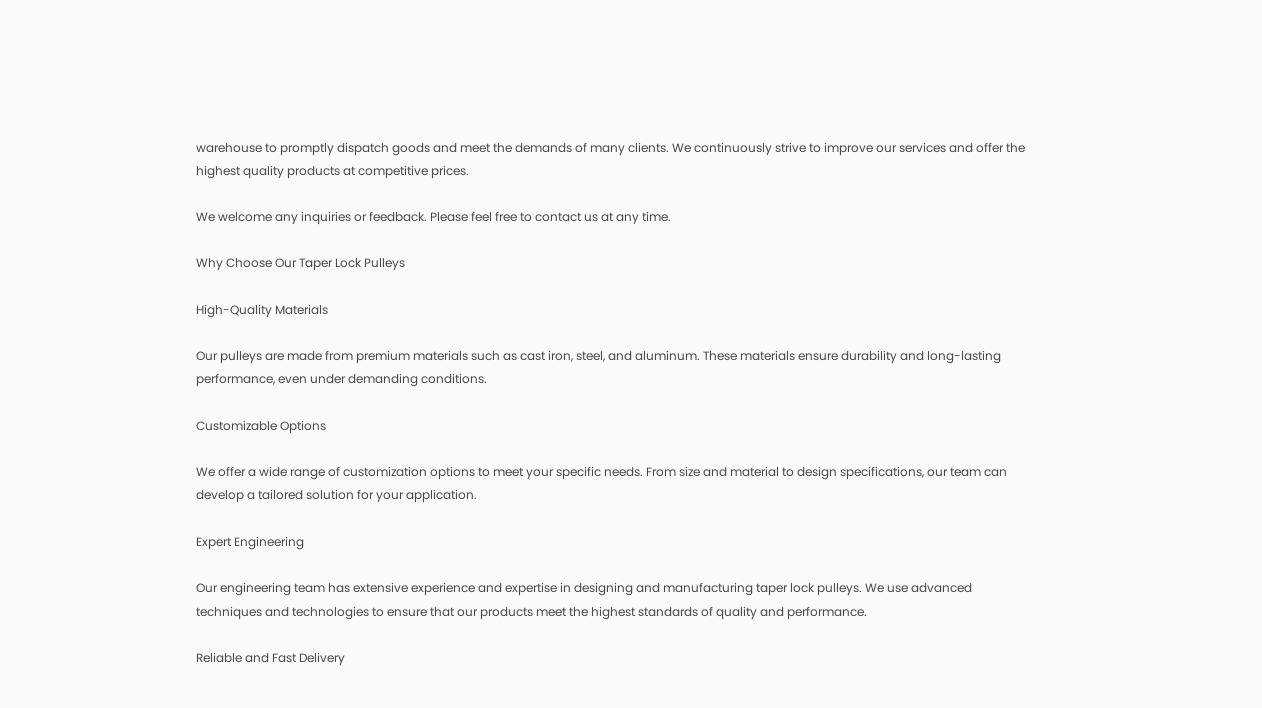warehouse to promptly dispatch goods and meet the demands of many clients. We continuously strive to improve our services and offer the highest quality products at competitive prices.

We welcome any inquiries or feedback. Please feel free to contact us at any time.

Why Choose Our Taper Lock Pulleys

High-Quality Materials

Our pulleys are made from premium materials such as cast iron, steel, and aluminum. These materials ensure durability and long-lasting performance, even under demanding conditions.

Customizable Options

We offer a wide range of customization options to meet your specific needs. From size and material to design specifications, our team can develop a tailored solution for your application.

Expert Engineering

Our engineering team has extensive experience and expertise in designing and manufacturing taper lock pulleys. We use advanced techniques and technologies to ensure that our products meet the highest standards of quality and performance.

Reliable and Fast Delivery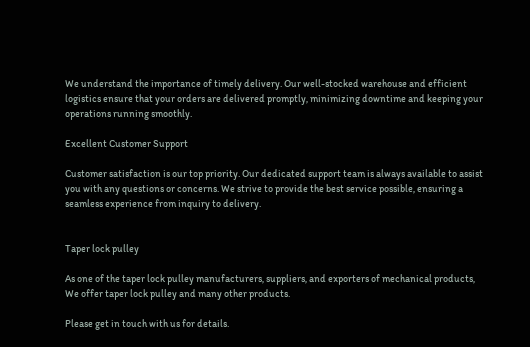We understand the importance of timely delivery. Our well-stocked warehouse and efficient logistics ensure that your orders are delivered promptly, minimizing downtime and keeping your operations running smoothly.

Excellent Customer Support

Customer satisfaction is our top priority. Our dedicated support team is always available to assist you with any questions or concerns. We strive to provide the best service possible, ensuring a seamless experience from inquiry to delivery.


Taper lock pulley

As one of the taper lock pulley manufacturers, suppliers, and exporters of mechanical products, We offer taper lock pulley and many other products.

Please get in touch with us for details.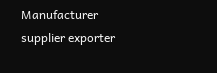Manufacturer supplier exporter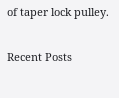of taper lock pulley.

Recent Posts